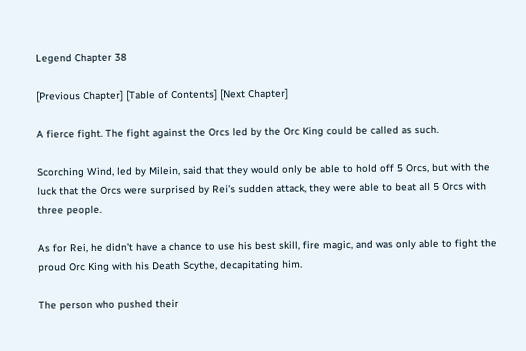Legend Chapter 38

[Previous Chapter] [Table of Contents] [Next Chapter]

A fierce fight. The fight against the Orcs led by the Orc King could be called as such.

Scorching Wind, led by Milein, said that they would only be able to hold off 5 Orcs, but with the luck that the Orcs were surprised by Rei’s sudden attack, they were able to beat all 5 Orcs with three people.

As for Rei, he didn’t have a chance to use his best skill, fire magic, and was only able to fight the proud Orc King with his Death Scythe, decapitating him.

The person who pushed their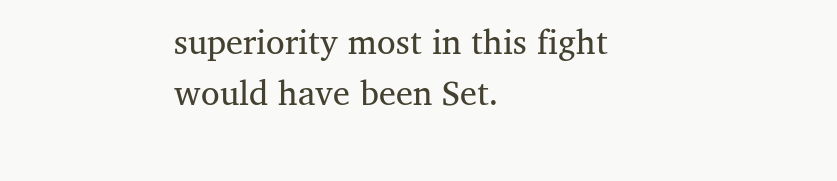superiority most in this fight would have been Set.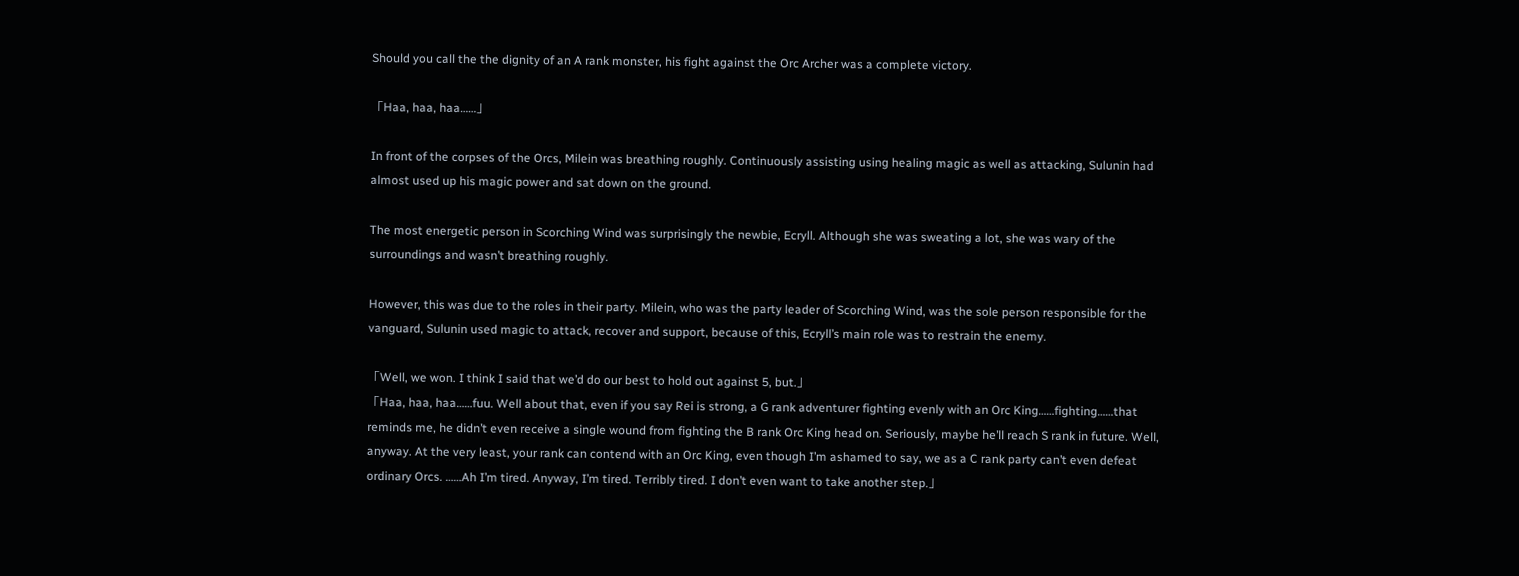Should you call the the dignity of an A rank monster, his fight against the Orc Archer was a complete victory.

「Haa, haa, haa……」

In front of the corpses of the Orcs, Milein was breathing roughly. Continuously assisting using healing magic as well as attacking, Sulunin had almost used up his magic power and sat down on the ground.

The most energetic person in Scorching Wind was surprisingly the newbie, Ecryll. Although she was sweating a lot, she was wary of the surroundings and wasn’t breathing roughly.

However, this was due to the roles in their party. Milein, who was the party leader of Scorching Wind, was the sole person responsible for the vanguard, Sulunin used magic to attack, recover and support, because of this, Ecryll’s main role was to restrain the enemy.

「Well, we won. I think I said that we’d do our best to hold out against 5, but.」
「Haa, haa, haa……fuu. Well about that, even if you say Rei is strong, a G rank adventurer fighting evenly with an Orc King……fighting……that reminds me, he didn’t even receive a single wound from fighting the B rank Orc King head on. Seriously, maybe he’ll reach S rank in future. Well, anyway. At the very least, your rank can contend with an Orc King, even though I’m ashamed to say, we as a C rank party can’t even defeat ordinary Orcs. ……Ah I’m tired. Anyway, I’m tired. Terribly tired. I don’t even want to take another step.」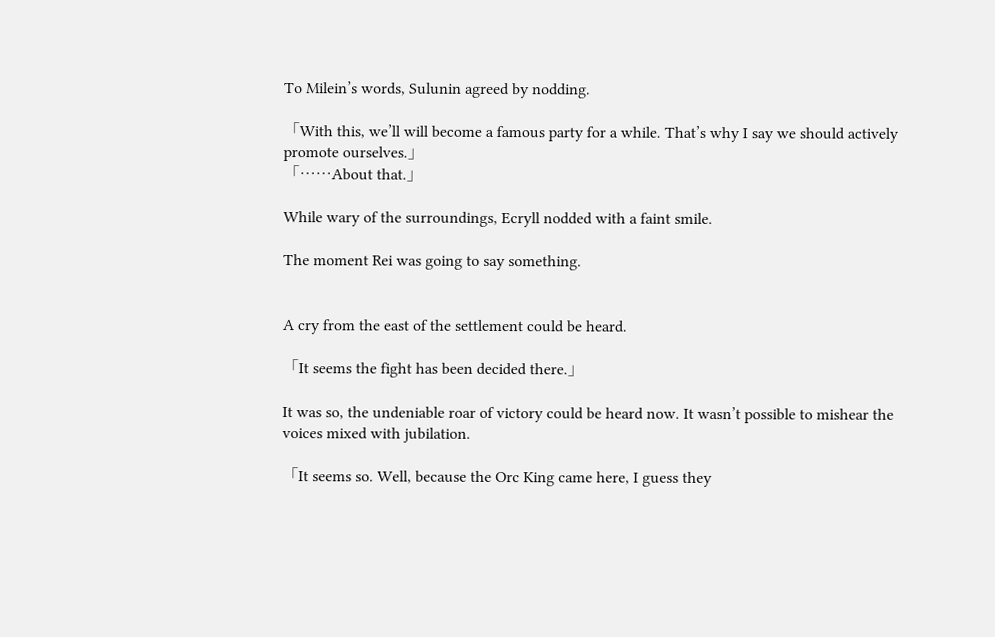To Milein’s words, Sulunin agreed by nodding.

「With this, we’ll will become a famous party for a while. That’s why I say we should actively promote ourselves.」
「……About that.」

While wary of the surroundings, Ecryll nodded with a faint smile.

The moment Rei was going to say something.


A cry from the east of the settlement could be heard.

「It seems the fight has been decided there.」

It was so, the undeniable roar of victory could be heard now. It wasn’t possible to mishear the voices mixed with jubilation.

「It seems so. Well, because the Orc King came here, I guess they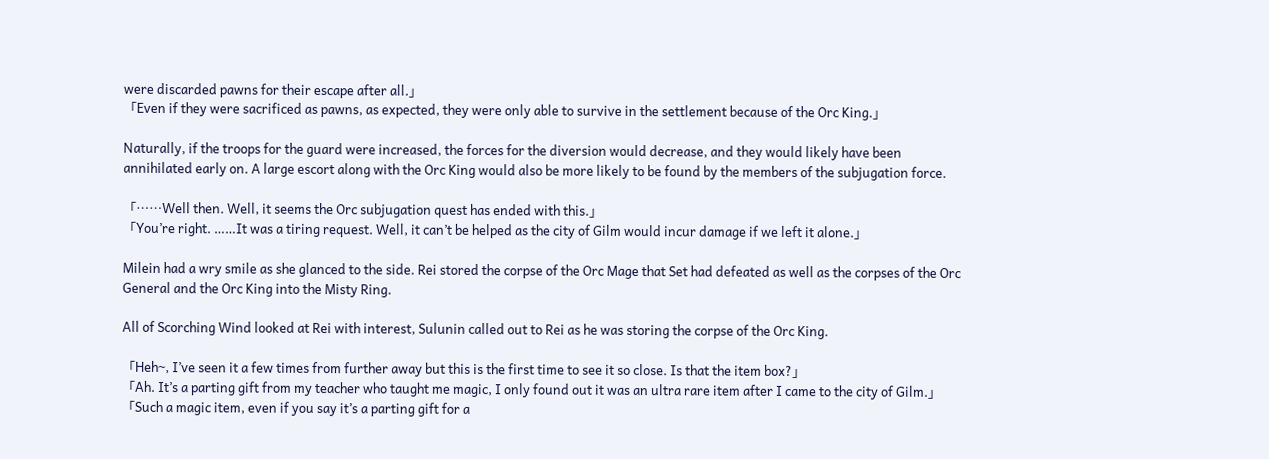were discarded pawns for their escape after all.」
「Even if they were sacrificed as pawns, as expected, they were only able to survive in the settlement because of the Orc King.」

Naturally, if the troops for the guard were increased, the forces for the diversion would decrease, and they would likely have been annihilated early on. A large escort along with the Orc King would also be more likely to be found by the members of the subjugation force.

「……Well then. Well, it seems the Orc subjugation quest has ended with this.」
「You’re right. ……It was a tiring request. Well, it can’t be helped as the city of Gilm would incur damage if we left it alone.」

Milein had a wry smile as she glanced to the side. Rei stored the corpse of the Orc Mage that Set had defeated as well as the corpses of the Orc General and the Orc King into the Misty Ring.

All of Scorching Wind looked at Rei with interest, Sulunin called out to Rei as he was storing the corpse of the Orc King.

「Heh~, I’ve seen it a few times from further away but this is the first time to see it so close. Is that the item box?」
「Ah. It’s a parting gift from my teacher who taught me magic, I only found out it was an ultra rare item after I came to the city of Gilm.」
「Such a magic item, even if you say it’s a parting gift for a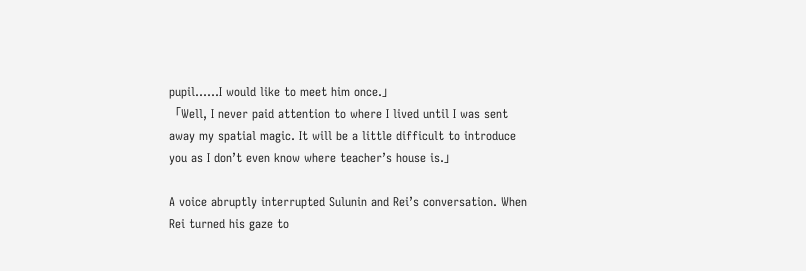pupil……I would like to meet him once.」
「Well, I never paid attention to where I lived until I was sent away my spatial magic. It will be a little difficult to introduce you as I don’t even know where teacher’s house is.」

A voice abruptly interrupted Sulunin and Rei’s conversation. When Rei turned his gaze to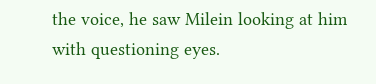the voice, he saw Milein looking at him with questioning eyes.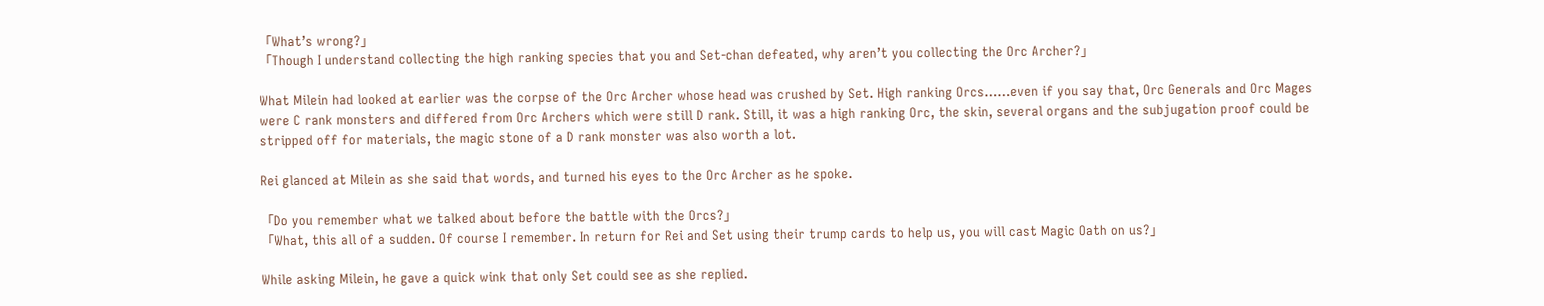「What’s wrong?」
「Though I understand collecting the high ranking species that you and Set-chan defeated, why aren’t you collecting the Orc Archer?」

What Milein had looked at earlier was the corpse of the Orc Archer whose head was crushed by Set. High ranking Orcs……even if you say that, Orc Generals and Orc Mages were C rank monsters and differed from Orc Archers which were still D rank. Still, it was a high ranking Orc, the skin, several organs and the subjugation proof could be stripped off for materials, the magic stone of a D rank monster was also worth a lot.

Rei glanced at Milein as she said that words, and turned his eyes to the Orc Archer as he spoke.

「Do you remember what we talked about before the battle with the Orcs?」
「What, this all of a sudden. Of course I remember. In return for Rei and Set using their trump cards to help us, you will cast Magic Oath on us?」

While asking Milein, he gave a quick wink that only Set could see as she replied.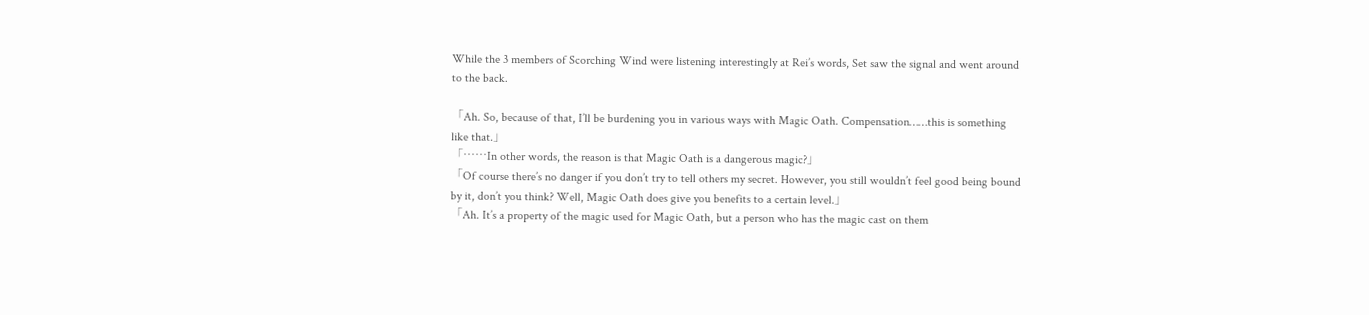While the 3 members of Scorching Wind were listening interestingly at Rei’s words, Set saw the signal and went around to the back.

「Ah. So, because of that, I’ll be burdening you in various ways with Magic Oath. Compensation……this is something like that.」
「……In other words, the reason is that Magic Oath is a dangerous magic?」
「Of course there’s no danger if you don’t try to tell others my secret. However, you still wouldn’t feel good being bound by it, don’t you think? Well, Magic Oath does give you benefits to a certain level.」
「Ah. It’s a property of the magic used for Magic Oath, but a person who has the magic cast on them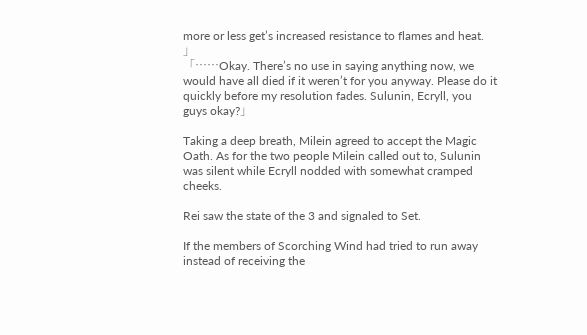more or less get’s increased resistance to flames and heat. 」
「……Okay. There’s no use in saying anything now, we would have all died if it weren’t for you anyway. Please do it quickly before my resolution fades. Sulunin, Ecryll, you guys okay?」

Taking a deep breath, Milein agreed to accept the Magic Oath. As for the two people Milein called out to, Sulunin was silent while Ecryll nodded with somewhat cramped cheeks.

Rei saw the state of the 3 and signaled to Set.

If the members of Scorching Wind had tried to run away instead of receiving the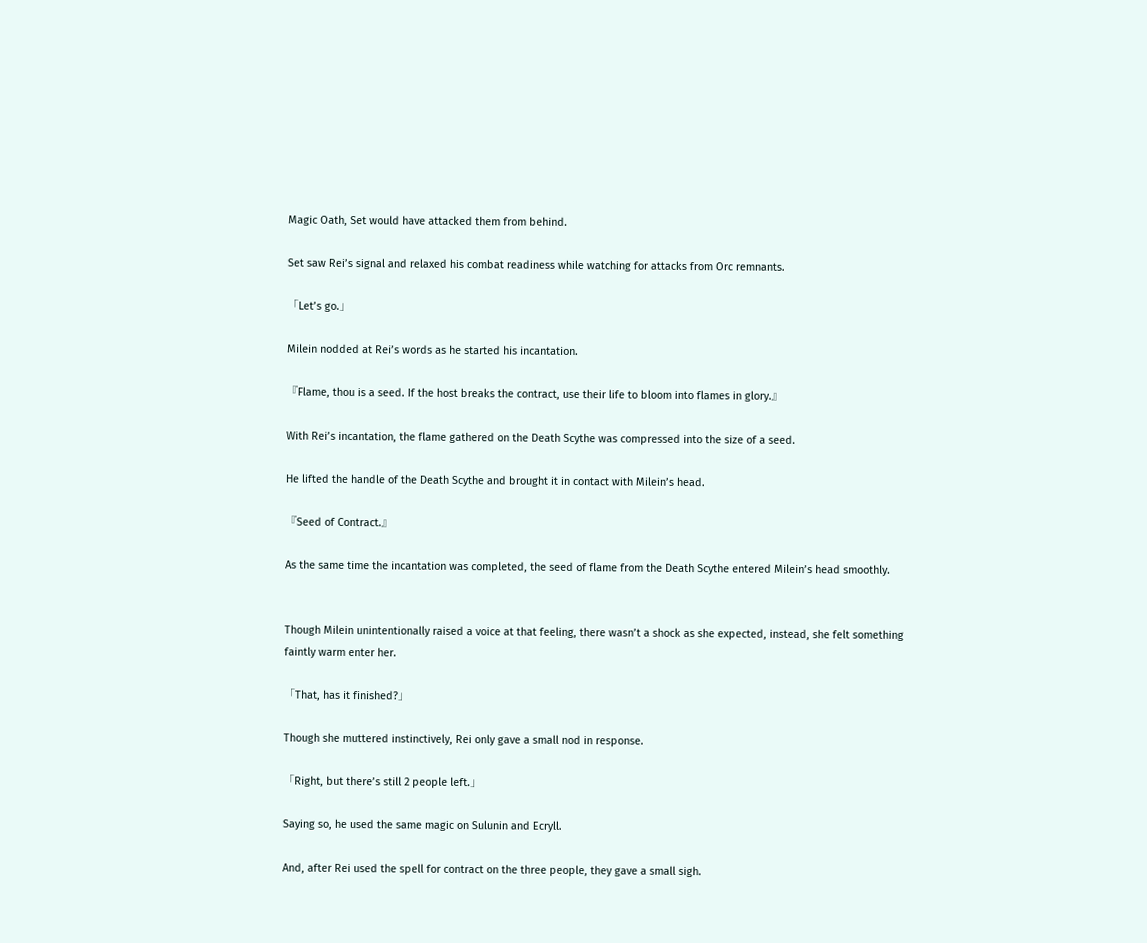Magic Oath, Set would have attacked them from behind.

Set saw Rei’s signal and relaxed his combat readiness while watching for attacks from Orc remnants.

「Let’s go.」

Milein nodded at Rei’s words as he started his incantation.

『Flame, thou is a seed. If the host breaks the contract, use their life to bloom into flames in glory.』

With Rei’s incantation, the flame gathered on the Death Scythe was compressed into the size of a seed.

He lifted the handle of the Death Scythe and brought it in contact with Milein’s head.

『Seed of Contract.』

As the same time the incantation was completed, the seed of flame from the Death Scythe entered Milein’s head smoothly.


Though Milein unintentionally raised a voice at that feeling, there wasn’t a shock as she expected, instead, she felt something faintly warm enter her.

「That, has it finished?」

Though she muttered instinctively, Rei only gave a small nod in response.

「Right, but there’s still 2 people left.」

Saying so, he used the same magic on Sulunin and Ecryll.

And, after Rei used the spell for contract on the three people, they gave a small sigh.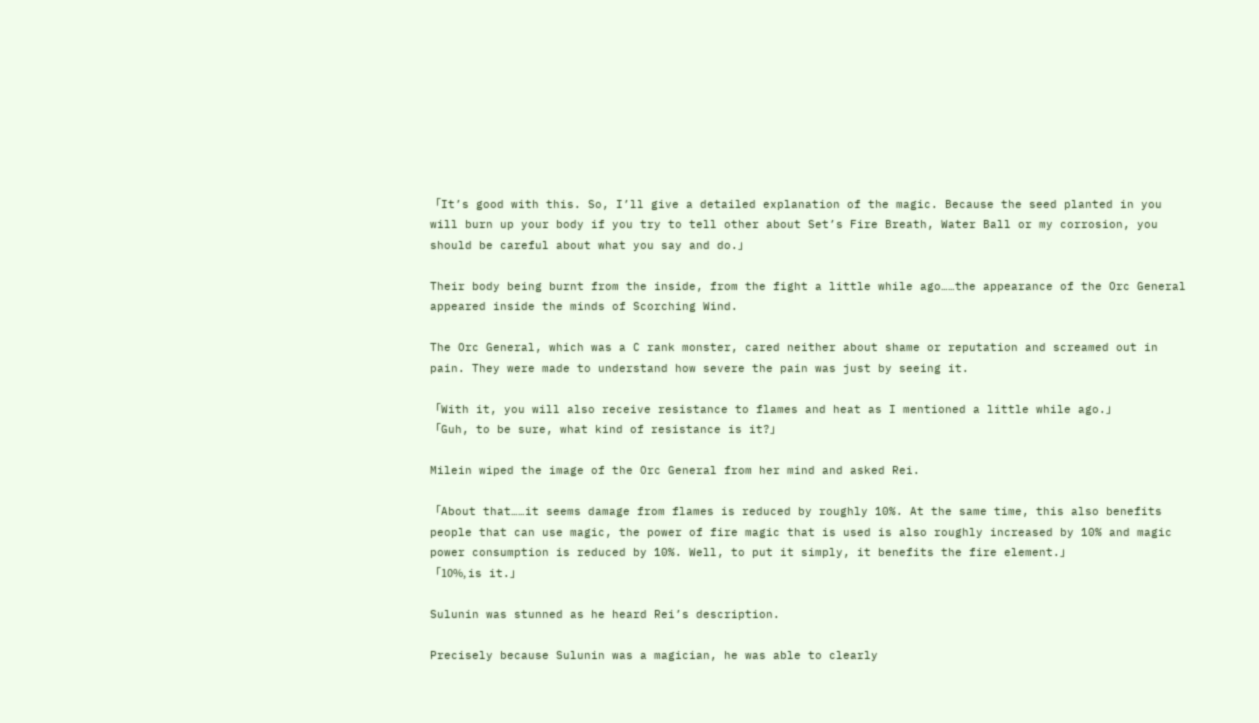「It’s good with this. So, I’ll give a detailed explanation of the magic. Because the seed planted in you will burn up your body if you try to tell other about Set’s Fire Breath, Water Ball or my corrosion, you should be careful about what you say and do.」

Their body being burnt from the inside, from the fight a little while ago……the appearance of the Orc General appeared inside the minds of Scorching Wind.

The Orc General, which was a C rank monster, cared neither about shame or reputation and screamed out in pain. They were made to understand how severe the pain was just by seeing it.

「With it, you will also receive resistance to flames and heat as I mentioned a little while ago.」
「Guh, to be sure, what kind of resistance is it?」

Milein wiped the image of the Orc General from her mind and asked Rei.

「About that……it seems damage from flames is reduced by roughly 10%. At the same time, this also benefits people that can use magic, the power of fire magic that is used is also roughly increased by 10% and magic power consumption is reduced by 10%. Well, to put it simply, it benefits the fire element.」
「10%, is it.」

Sulunin was stunned as he heard Rei’s description.

Precisely because Sulunin was a magician, he was able to clearly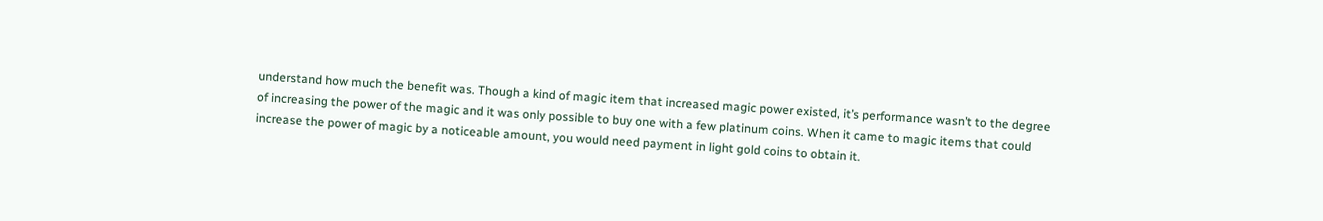understand how much the benefit was. Though a kind of magic item that increased magic power existed, it’s performance wasn’t to the degree of increasing the power of the magic and it was only possible to buy one with a few platinum coins. When it came to magic items that could increase the power of magic by a noticeable amount, you would need payment in light gold coins to obtain it.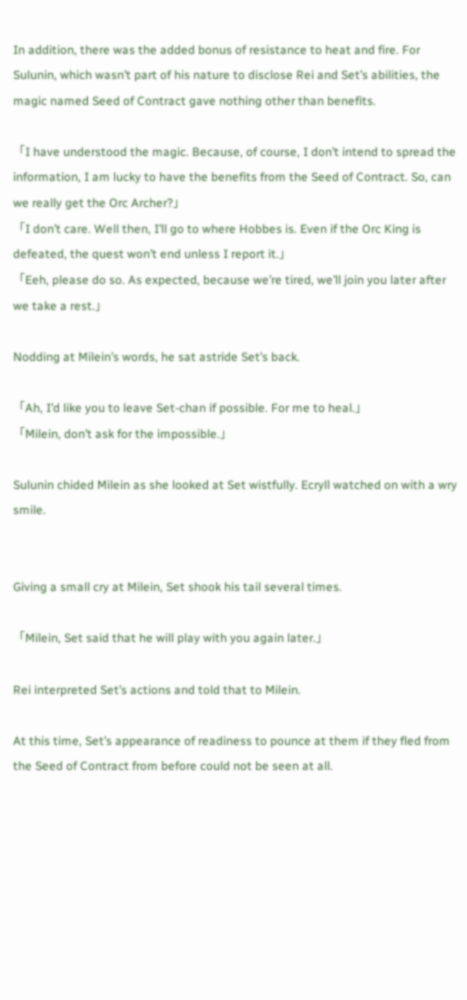In addition, there was the added bonus of resistance to heat and fire. For Sulunin, which wasn’t part of his nature to disclose Rei and Set’s abilities, the magic named Seed of Contract gave nothing other than benefits.

「I have understood the magic. Because, of course, I don’t intend to spread the information, I am lucky to have the benefits from the Seed of Contract. So, can we really get the Orc Archer?」
「I don’t care. Well then, I’ll go to where Hobbes is. Even if the Orc King is defeated, the quest won’t end unless I report it.」
「Eeh, please do so. As expected, because we’re tired, we’ll join you later after we take a rest.」

Nodding at Milein’s words, he sat astride Set’s back.

「Ah, I’d like you to leave Set-chan if possible. For me to heal.」
「Milein, don’t ask for the impossible.」

Sulunin chided Milein as she looked at Set wistfully. Ecryll watched on with a wry smile.


Giving a small cry at Milein, Set shook his tail several times.

「Milein, Set said that he will play with you again later.」

Rei interpreted Set’s actions and told that to Milein.

At this time, Set’s appearance of readiness to pounce at them if they fled from the Seed of Contract from before could not be seen at all.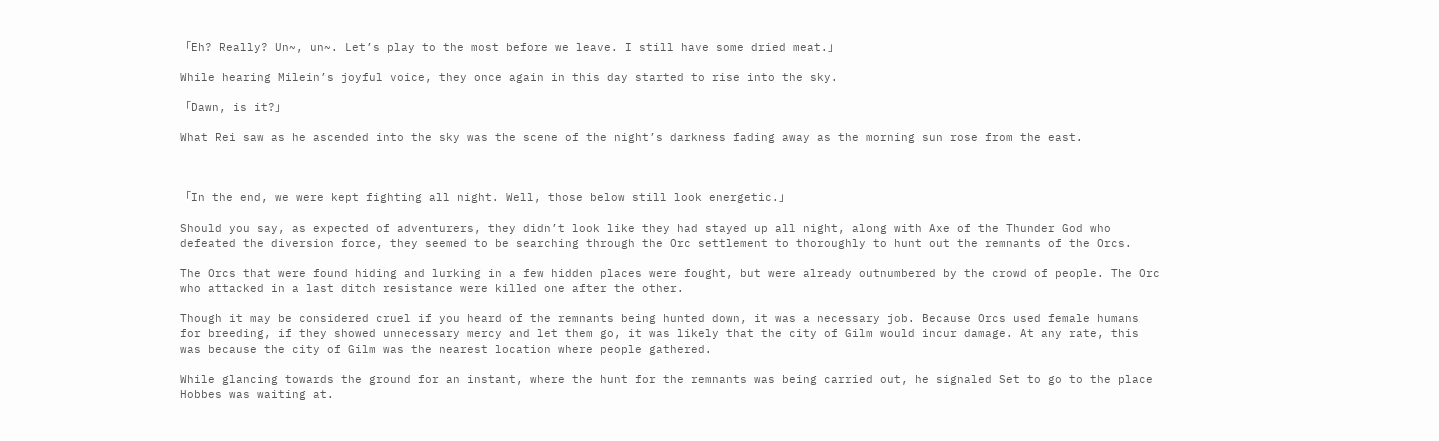「Eh? Really? Un~, un~. Let’s play to the most before we leave. I still have some dried meat.」

While hearing Milein’s joyful voice, they once again in this day started to rise into the sky.

「Dawn, is it?」

What Rei saw as he ascended into the sky was the scene of the night’s darkness fading away as the morning sun rose from the east.



「In the end, we were kept fighting all night. Well, those below still look energetic.」

Should you say, as expected of adventurers, they didn’t look like they had stayed up all night, along with Axe of the Thunder God who defeated the diversion force, they seemed to be searching through the Orc settlement to thoroughly to hunt out the remnants of the Orcs.

The Orcs that were found hiding and lurking in a few hidden places were fought, but were already outnumbered by the crowd of people. The Orc who attacked in a last ditch resistance were killed one after the other.

Though it may be considered cruel if you heard of the remnants being hunted down, it was a necessary job. Because Orcs used female humans for breeding, if they showed unnecessary mercy and let them go, it was likely that the city of Gilm would incur damage. At any rate, this was because the city of Gilm was the nearest location where people gathered.

While glancing towards the ground for an instant, where the hunt for the remnants was being carried out, he signaled Set to go to the place Hobbes was waiting at.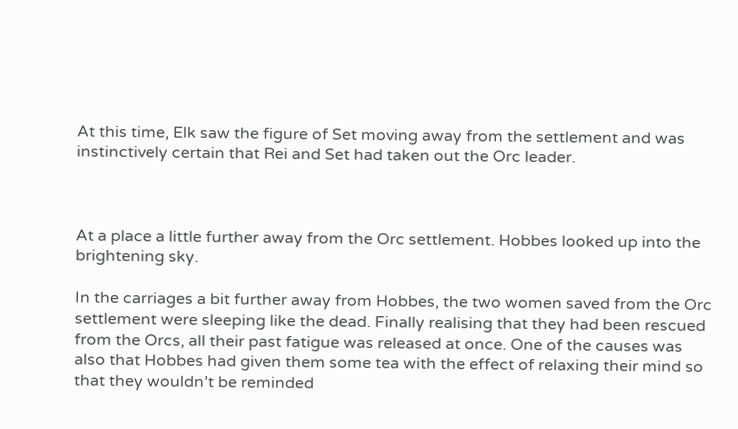At this time, Elk saw the figure of Set moving away from the settlement and was instinctively certain that Rei and Set had taken out the Orc leader.



At a place a little further away from the Orc settlement. Hobbes looked up into the brightening sky.

In the carriages a bit further away from Hobbes, the two women saved from the Orc settlement were sleeping like the dead. Finally realising that they had been rescued from the Orcs, all their past fatigue was released at once. One of the causes was also that Hobbes had given them some tea with the effect of relaxing their mind so that they wouldn’t be reminded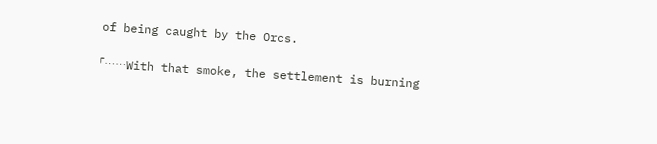of being caught by the Orcs.

「……With that smoke, the settlement is burning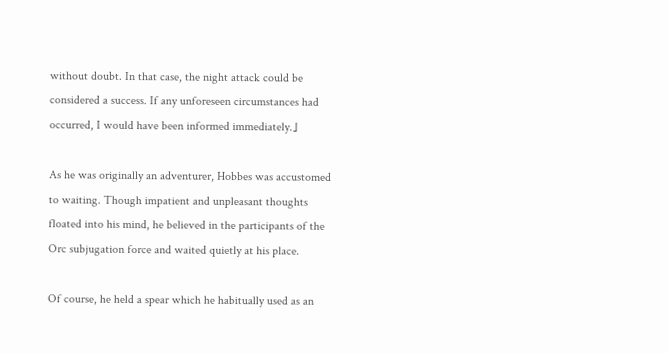without doubt. In that case, the night attack could be considered a success. If any unforeseen circumstances had occurred, I would have been informed immediately.」

As he was originally an adventurer, Hobbes was accustomed to waiting. Though impatient and unpleasant thoughts floated into his mind, he believed in the participants of the Orc subjugation force and waited quietly at his place.

Of course, he held a spear which he habitually used as an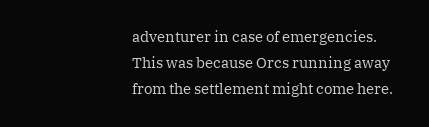adventurer in case of emergencies. This was because Orcs running away from the settlement might come here.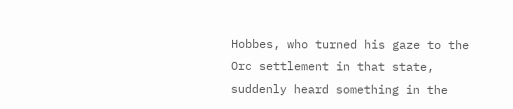Hobbes, who turned his gaze to the Orc settlement in that state, suddenly heard something in the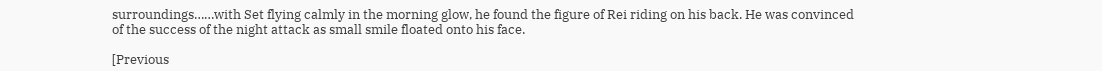surroundings……with Set flying calmly in the morning glow, he found the figure of Rei riding on his back. He was convinced of the success of the night attack as small smile floated onto his face.

[Previous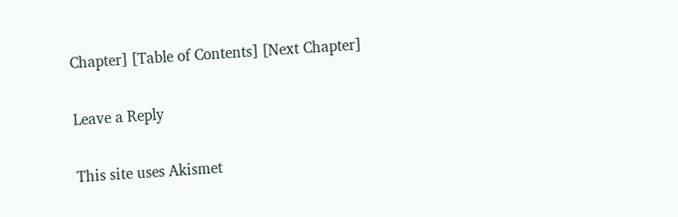Chapter] [Table of Contents] [Next Chapter]

Leave a Reply

This site uses Akismet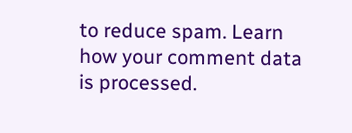to reduce spam. Learn how your comment data is processed.